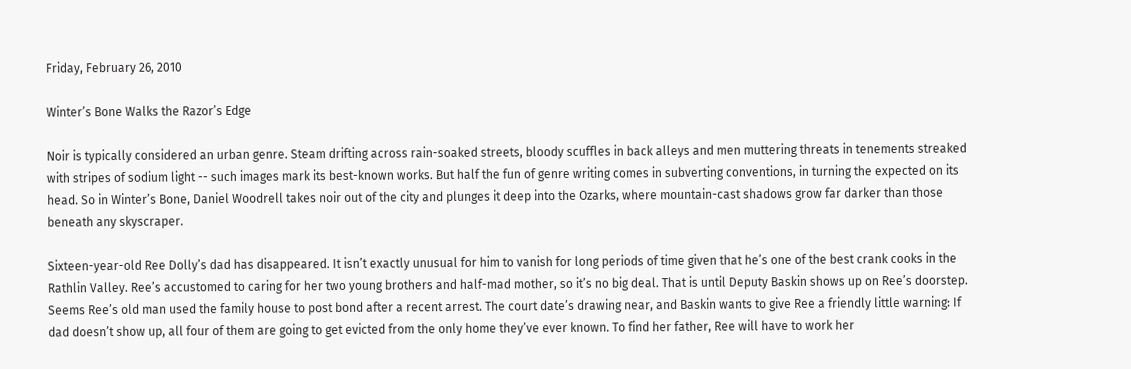Friday, February 26, 2010

Winter’s Bone Walks the Razor’s Edge

Noir is typically considered an urban genre. Steam drifting across rain-soaked streets, bloody scuffles in back alleys and men muttering threats in tenements streaked with stripes of sodium light -- such images mark its best-known works. But half the fun of genre writing comes in subverting conventions, in turning the expected on its head. So in Winter’s Bone, Daniel Woodrell takes noir out of the city and plunges it deep into the Ozarks, where mountain-cast shadows grow far darker than those beneath any skyscraper.

Sixteen-year-old Ree Dolly’s dad has disappeared. It isn’t exactly unusual for him to vanish for long periods of time given that he’s one of the best crank cooks in the Rathlin Valley. Ree’s accustomed to caring for her two young brothers and half-mad mother, so it’s no big deal. That is until Deputy Baskin shows up on Ree’s doorstep. Seems Ree’s old man used the family house to post bond after a recent arrest. The court date’s drawing near, and Baskin wants to give Ree a friendly little warning: If dad doesn’t show up, all four of them are going to get evicted from the only home they’ve ever known. To find her father, Ree will have to work her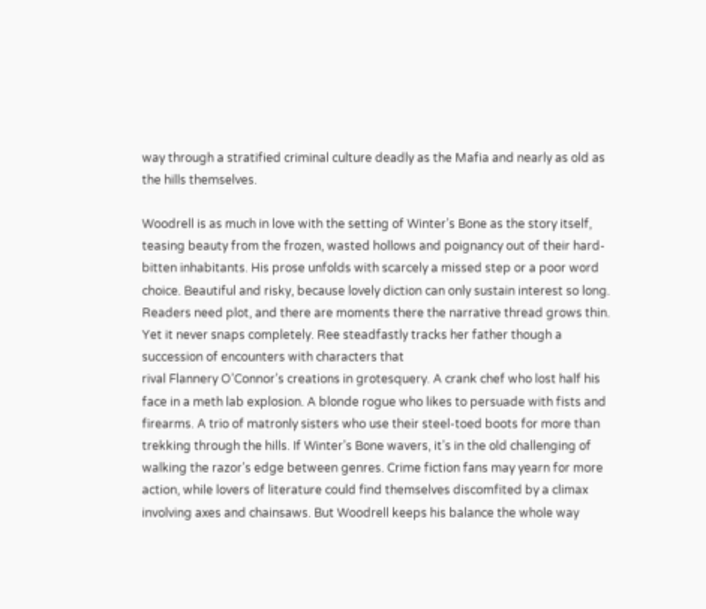way through a stratified criminal culture deadly as the Mafia and nearly as old as the hills themselves.

Woodrell is as much in love with the setting of Winter’s Bone as the story itself, teasing beauty from the frozen, wasted hollows and poignancy out of their hard-bitten inhabitants. His prose unfolds with scarcely a missed step or a poor word choice. Beautiful and risky, because lovely diction can only sustain interest so long. Readers need plot, and there are moments there the narrative thread grows thin. Yet it never snaps completely. Ree steadfastly tracks her father though a succession of encounters with characters that
rival Flannery O’Connor’s creations in grotesquery. A crank chef who lost half his face in a meth lab explosion. A blonde rogue who likes to persuade with fists and firearms. A trio of matronly sisters who use their steel-toed boots for more than trekking through the hills. If Winter’s Bone wavers, it’s in the old challenging of walking the razor’s edge between genres. Crime fiction fans may yearn for more action, while lovers of literature could find themselves discomfited by a climax involving axes and chainsaws. But Woodrell keeps his balance the whole way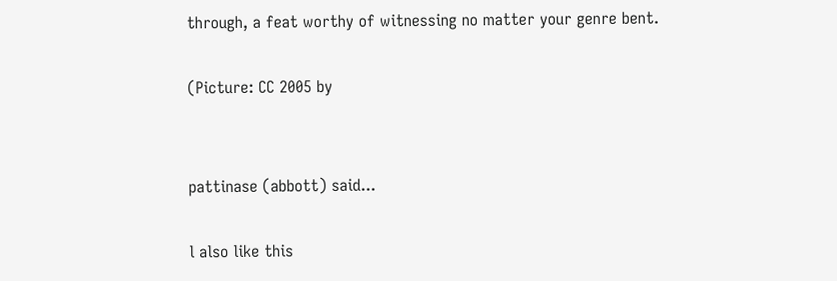through, a feat worthy of witnessing no matter your genre bent.

(Picture: CC 2005 by


pattinase (abbott) said...

l also like this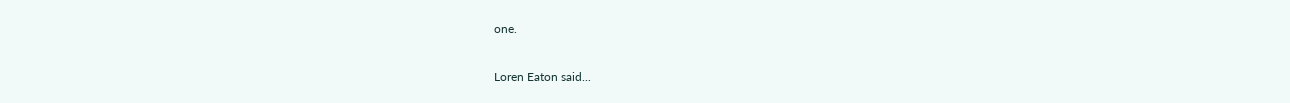one.

Loren Eaton said...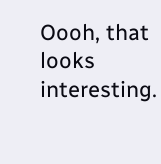Oooh, that looks interesting.